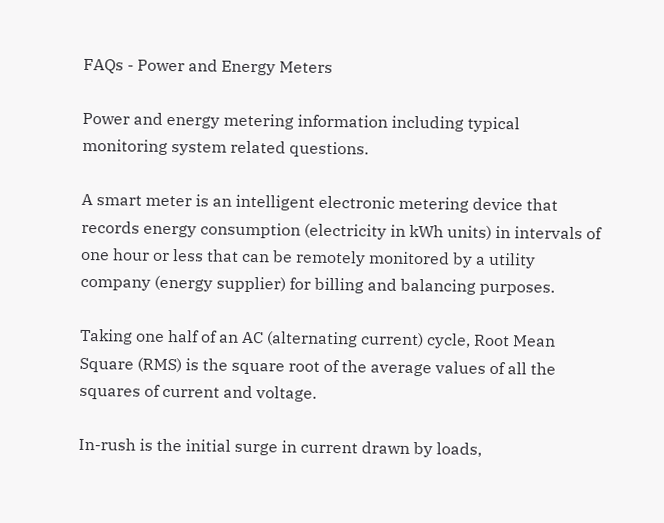FAQs - Power and Energy Meters

Power and energy metering information including typical monitoring system related questions.

A smart meter is an intelligent electronic metering device that records energy consumption (electricity in kWh units) in intervals of one hour or less that can be remotely monitored by a utility company (energy supplier) for billing and balancing purposes.

Taking one half of an AC (alternating current) cycle, Root Mean Square (RMS) is the square root of the average values of all the squares of current and voltage.

In-rush is the initial surge in current drawn by loads,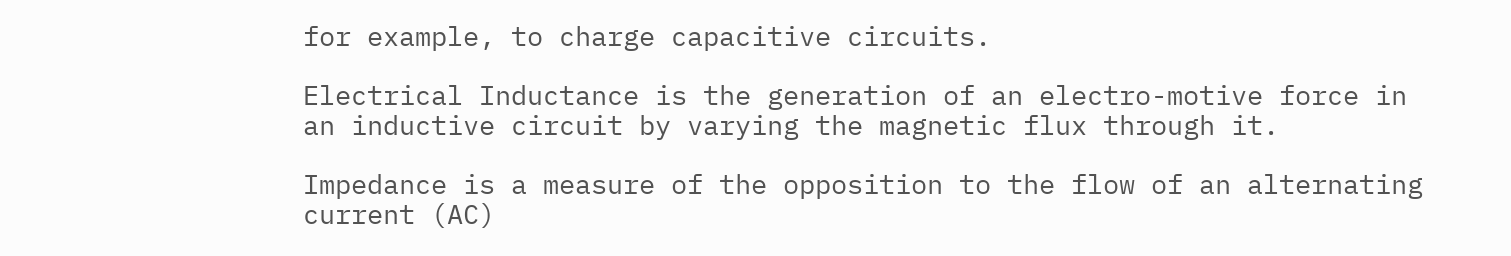for example, to charge capacitive circuits.

Electrical Inductance is the generation of an electro-motive force in an inductive circuit by varying the magnetic flux through it.

Impedance is a measure of the opposition to the flow of an alternating current (AC)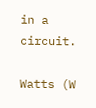in a circuit.

Watts (W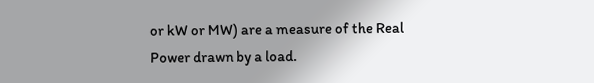or kW or MW) are a measure of the Real Power drawn by a load.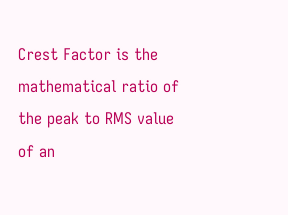Crest Factor is the mathematical ratio of the peak to RMS value of an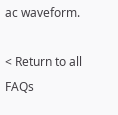ac waveform.

< Return to all FAQs